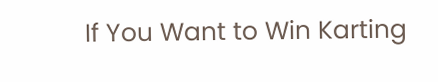If You Want to Win Karting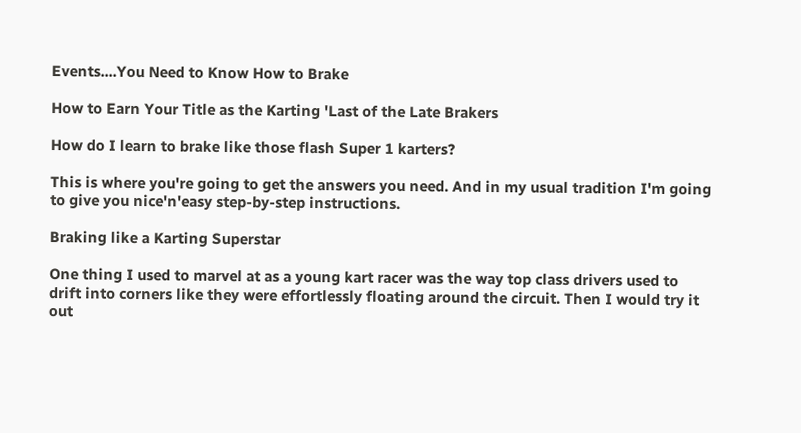Events....You Need to Know How to Brake

How to Earn Your Title as the Karting 'Last of the Late Brakers

How do I learn to brake like those flash Super 1 karters?

This is where you're going to get the answers you need. And in my usual tradition I'm going to give you nice'n'easy step-by-step instructions.

Braking like a Karting Superstar

One thing I used to marvel at as a young kart racer was the way top class drivers used to drift into corners like they were effortlessly floating around the circuit. Then I would try it out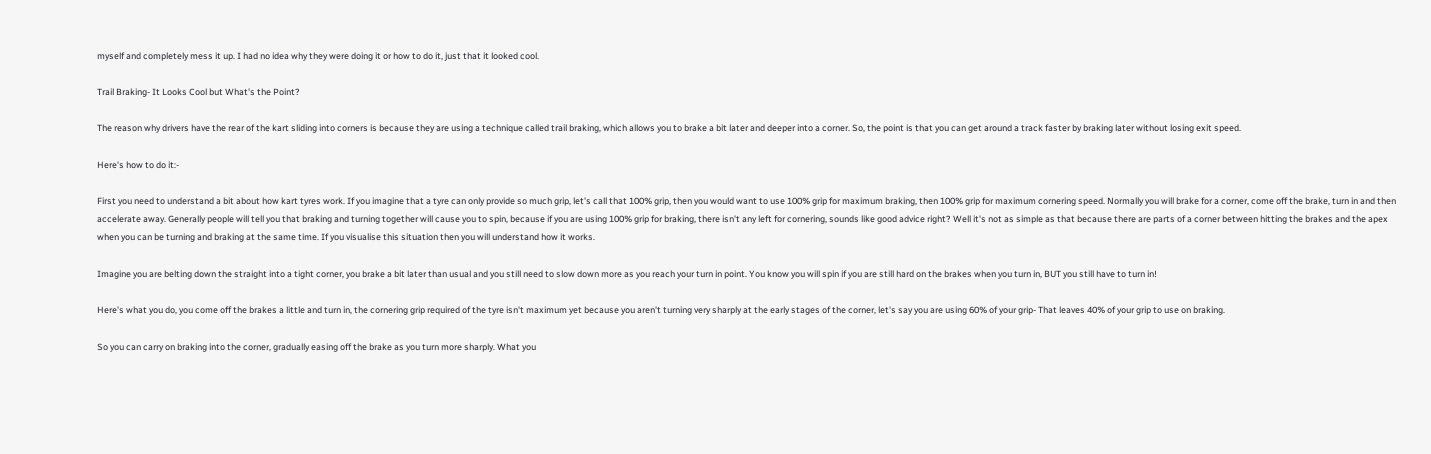myself and completely mess it up. I had no idea why they were doing it or how to do it, just that it looked cool.

Trail Braking- It Looks Cool but What's the Point?

The reason why drivers have the rear of the kart sliding into corners is because they are using a technique called trail braking, which allows you to brake a bit later and deeper into a corner. So, the point is that you can get around a track faster by braking later without losing exit speed.

Here's how to do it:-

First you need to understand a bit about how kart tyres work. If you imagine that a tyre can only provide so much grip, let's call that 100% grip, then you would want to use 100% grip for maximum braking, then 100% grip for maximum cornering speed. Normally you will brake for a corner, come off the brake, turn in and then accelerate away. Generally people will tell you that braking and turning together will cause you to spin, because if you are using 100% grip for braking, there isn't any left for cornering, sounds like good advice right? Well it's not as simple as that because there are parts of a corner between hitting the brakes and the apex when you can be turning and braking at the same time. If you visualise this situation then you will understand how it works.

Imagine you are belting down the straight into a tight corner, you brake a bit later than usual and you still need to slow down more as you reach your turn in point. You know you will spin if you are still hard on the brakes when you turn in, BUT you still have to turn in!

Here's what you do, you come off the brakes a little and turn in, the cornering grip required of the tyre isn't maximum yet because you aren't turning very sharply at the early stages of the corner, let's say you are using 60% of your grip- That leaves 40% of your grip to use on braking.

So you can carry on braking into the corner, gradually easing off the brake as you turn more sharply. What you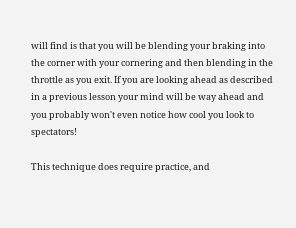will find is that you will be blending your braking into the corner with your cornering and then blending in the throttle as you exit. If you are looking ahead as described in a previous lesson your mind will be way ahead and you probably won't even notice how cool you look to spectators!

This technique does require practice, and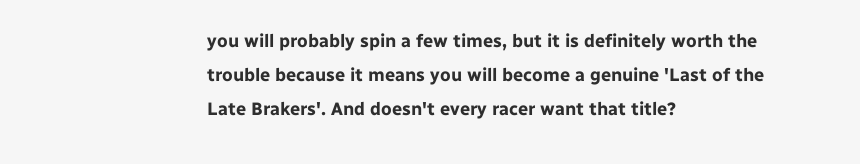you will probably spin a few times, but it is definitely worth the trouble because it means you will become a genuine 'Last of the Late Brakers'. And doesn't every racer want that title?